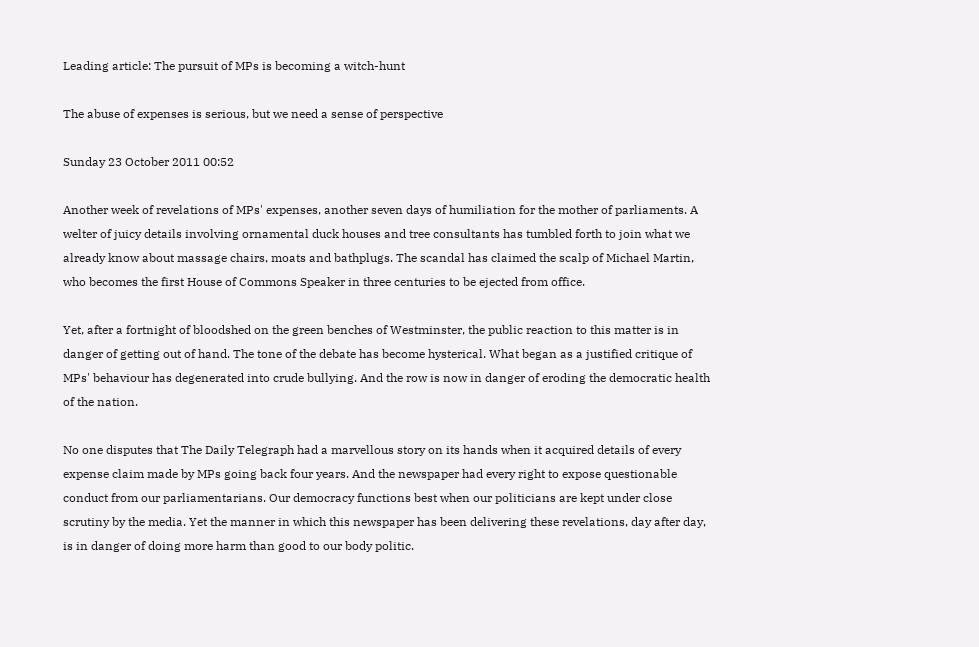Leading article: The pursuit of MPs is becoming a witch-hunt

The abuse of expenses is serious, but we need a sense of perspective

Sunday 23 October 2011 00:52

Another week of revelations of MPs' expenses, another seven days of humiliation for the mother of parliaments. A welter of juicy details involving ornamental duck houses and tree consultants has tumbled forth to join what we already know about massage chairs, moats and bathplugs. The scandal has claimed the scalp of Michael Martin, who becomes the first House of Commons Speaker in three centuries to be ejected from office.

Yet, after a fortnight of bloodshed on the green benches of Westminster, the public reaction to this matter is in danger of getting out of hand. The tone of the debate has become hysterical. What began as a justified critique of MPs' behaviour has degenerated into crude bullying. And the row is now in danger of eroding the democratic health of the nation.

No one disputes that The Daily Telegraph had a marvellous story on its hands when it acquired details of every expense claim made by MPs going back four years. And the newspaper had every right to expose questionable conduct from our parliamentarians. Our democracy functions best when our politicians are kept under close scrutiny by the media. Yet the manner in which this newspaper has been delivering these revelations, day after day, is in danger of doing more harm than good to our body politic.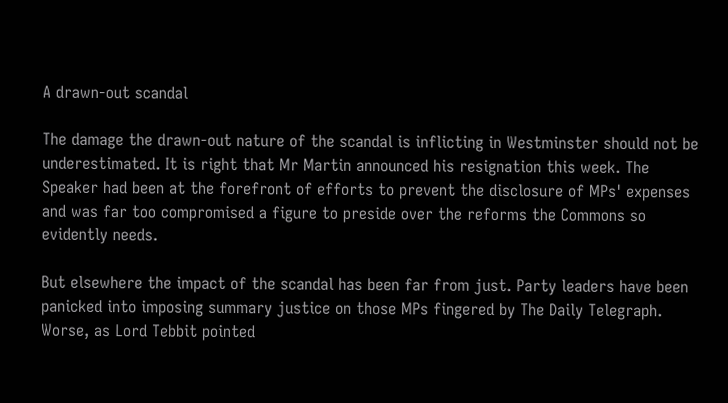A drawn-out scandal

The damage the drawn-out nature of the scandal is inflicting in Westminster should not be underestimated. It is right that Mr Martin announced his resignation this week. The Speaker had been at the forefront of efforts to prevent the disclosure of MPs' expenses and was far too compromised a figure to preside over the reforms the Commons so evidently needs.

But elsewhere the impact of the scandal has been far from just. Party leaders have been panicked into imposing summary justice on those MPs fingered by The Daily Telegraph. Worse, as Lord Tebbit pointed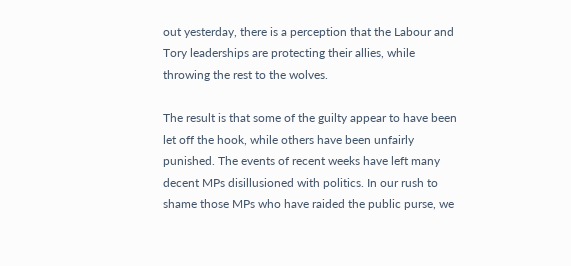out yesterday, there is a perception that the Labour and Tory leaderships are protecting their allies, while throwing the rest to the wolves.

The result is that some of the guilty appear to have been let off the hook, while others have been unfairly punished. The events of recent weeks have left many decent MPs disillusioned with politics. In our rush to shame those MPs who have raided the public purse, we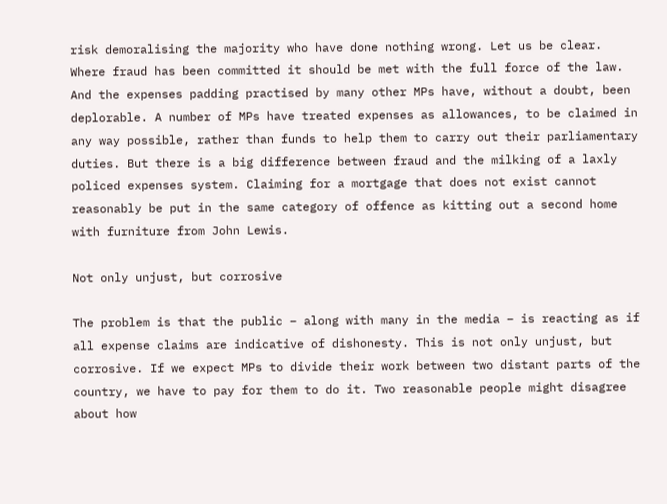risk demoralising the majority who have done nothing wrong. Let us be clear. Where fraud has been committed it should be met with the full force of the law. And the expenses padding practised by many other MPs have, without a doubt, been deplorable. A number of MPs have treated expenses as allowances, to be claimed in any way possible, rather than funds to help them to carry out their parliamentary duties. But there is a big difference between fraud and the milking of a laxly policed expenses system. Claiming for a mortgage that does not exist cannot reasonably be put in the same category of offence as kitting out a second home with furniture from John Lewis.

Not only unjust, but corrosive

The problem is that the public – along with many in the media – is reacting as if all expense claims are indicative of dishonesty. This is not only unjust, but corrosive. If we expect MPs to divide their work between two distant parts of the country, we have to pay for them to do it. Two reasonable people might disagree about how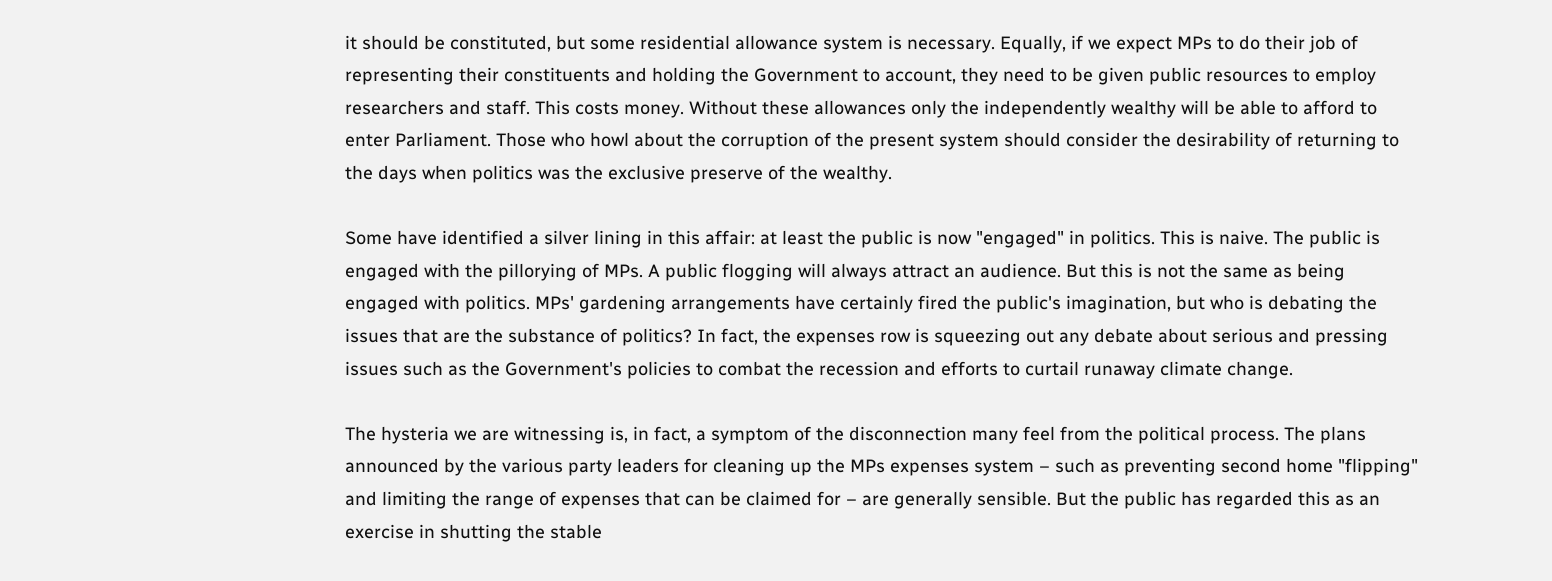it should be constituted, but some residential allowance system is necessary. Equally, if we expect MPs to do their job of representing their constituents and holding the Government to account, they need to be given public resources to employ researchers and staff. This costs money. Without these allowances only the independently wealthy will be able to afford to enter Parliament. Those who howl about the corruption of the present system should consider the desirability of returning to the days when politics was the exclusive preserve of the wealthy.

Some have identified a silver lining in this affair: at least the public is now "engaged" in politics. This is naive. The public is engaged with the pillorying of MPs. A public flogging will always attract an audience. But this is not the same as being engaged with politics. MPs' gardening arrangements have certainly fired the public's imagination, but who is debating the issues that are the substance of politics? In fact, the expenses row is squeezing out any debate about serious and pressing issues such as the Government's policies to combat the recession and efforts to curtail runaway climate change.

The hysteria we are witnessing is, in fact, a symptom of the disconnection many feel from the political process. The plans announced by the various party leaders for cleaning up the MPs expenses system – such as preventing second home "flipping" and limiting the range of expenses that can be claimed for – are generally sensible. But the public has regarded this as an exercise in shutting the stable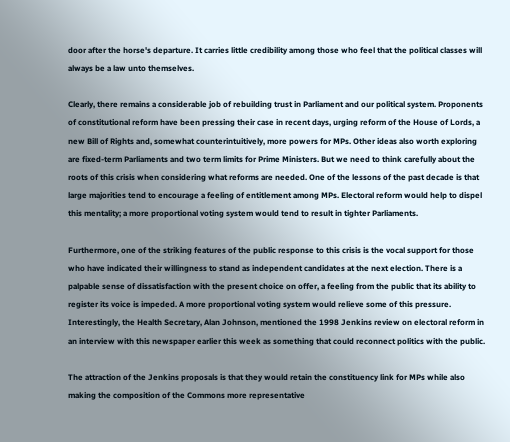door after the horse's departure. It carries little credibility among those who feel that the political classes will always be a law unto themselves.

Clearly, there remains a considerable job of rebuilding trust in Parliament and our political system. Proponents of constitutional reform have been pressing their case in recent days, urging reform of the House of Lords, a new Bill of Rights and, somewhat counterintuitively, more powers for MPs. Other ideas also worth exploring are fixed-term Parliaments and two term limits for Prime Ministers. But we need to think carefully about the roots of this crisis when considering what reforms are needed. One of the lessons of the past decade is that large majorities tend to encourage a feeling of entitlement among MPs. Electoral reform would help to dispel this mentality; a more proportional voting system would tend to result in tighter Parliaments.

Furthermore, one of the striking features of the public response to this crisis is the vocal support for those who have indicated their willingness to stand as independent candidates at the next election. There is a palpable sense of dissatisfaction with the present choice on offer, a feeling from the public that its ability to register its voice is impeded. A more proportional voting system would relieve some of this pressure. Interestingly, the Health Secretary, Alan Johnson, mentioned the 1998 Jenkins review on electoral reform in an interview with this newspaper earlier this week as something that could reconnect politics with the public.

The attraction of the Jenkins proposals is that they would retain the constituency link for MPs while also making the composition of the Commons more representative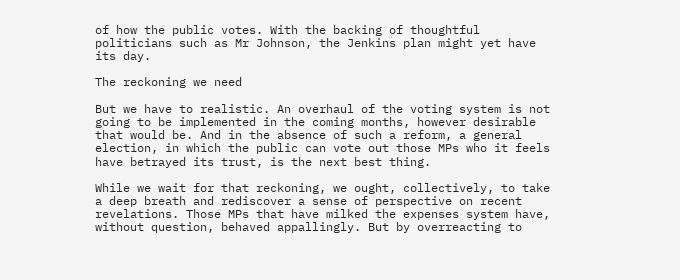of how the public votes. With the backing of thoughtful politicians such as Mr Johnson, the Jenkins plan might yet have its day.

The reckoning we need

But we have to realistic. An overhaul of the voting system is not going to be implemented in the coming months, however desirable that would be. And in the absence of such a reform, a general election, in which the public can vote out those MPs who it feels have betrayed its trust, is the next best thing.

While we wait for that reckoning, we ought, collectively, to take a deep breath and rediscover a sense of perspective on recent revelations. Those MPs that have milked the expenses system have, without question, behaved appallingly. But by overreacting to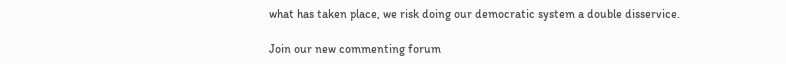what has taken place, we risk doing our democratic system a double disservice.

Join our new commenting forum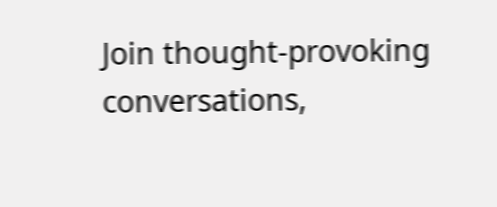Join thought-provoking conversations,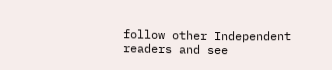follow other Independent readers and see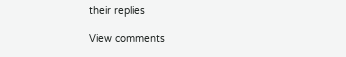their replies

View comments